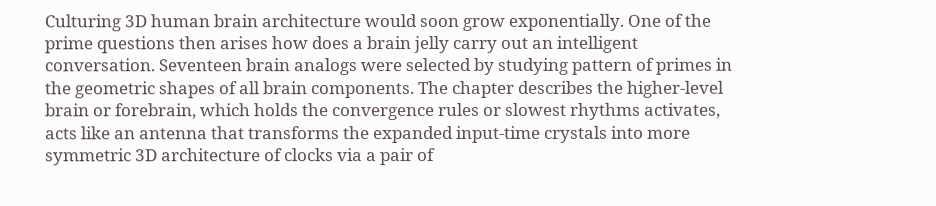Culturing 3D human brain architecture would soon grow exponentially. One of the prime questions then arises how does a brain jelly carry out an intelligent conversation. Seventeen brain analogs were selected by studying pattern of primes in the geometric shapes of all brain components. The chapter describes the higher-level brain or forebrain, which holds the convergence rules or slowest rhythms activates, acts like an antenna that transforms the expanded input-time crystals into more symmetric 3D architecture of clocks via a pair of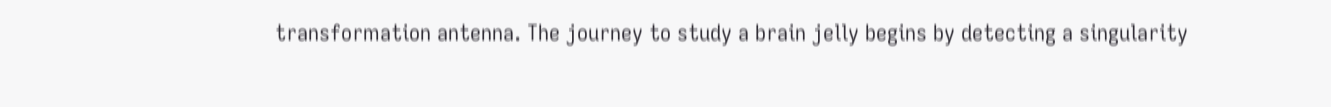transformation antenna. The journey to study a brain jelly begins by detecting a singularity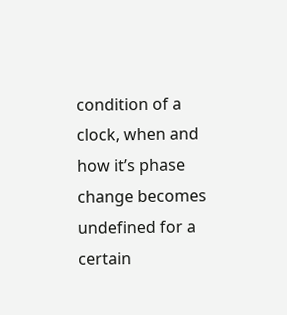condition of a clock, when and how it’s phase change becomes undefined for a certain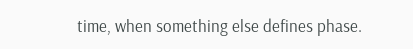time, when something else defines phase.